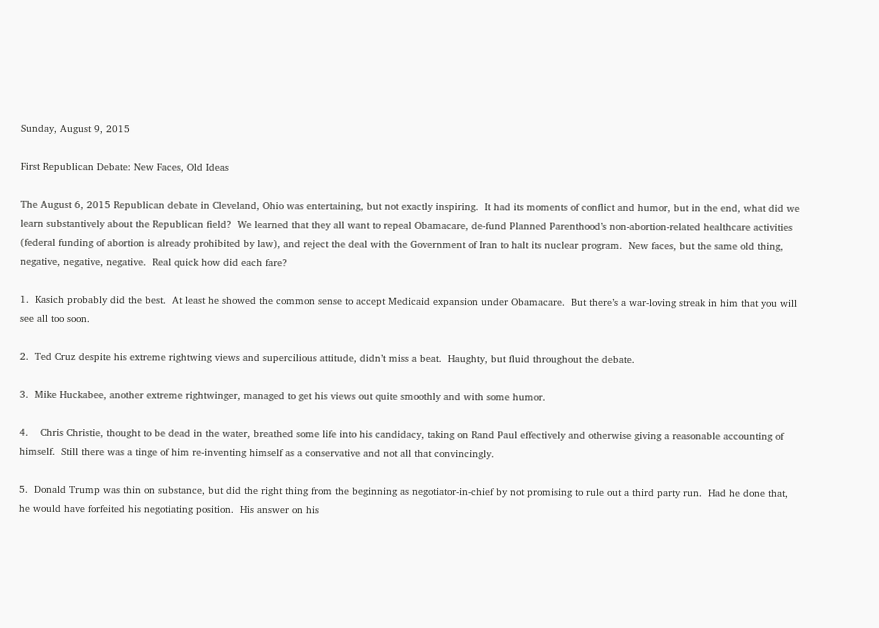Sunday, August 9, 2015

First Republican Debate: New Faces, Old Ideas

The August 6, 2015 Republican debate in Cleveland, Ohio was entertaining, but not exactly inspiring.  It had its moments of conflict and humor, but in the end, what did we learn substantively about the Republican field?  We learned that they all want to repeal Obamacare, de-fund Planned Parenthood’s non-abortion-related healthcare activities (federal funding of abortion is already prohibited by law), and reject the deal with the Government of Iran to halt its nuclear program.  New faces, but the same old thing, negative, negative, negative.  Real quick how did each fare?

1.  Kasich probably did the best.  At least he showed the common sense to accept Medicaid expansion under Obamacare.  But there’s a war-loving streak in him that you will see all too soon.

2.  Ted Cruz despite his extreme rightwing views and supercilious attitude, didn’t miss a beat.  Haughty, but fluid throughout the debate.

3.  Mike Huckabee, another extreme rightwinger, managed to get his views out quite smoothly and with some humor.

4.    Chris Christie, thought to be dead in the water, breathed some life into his candidacy, taking on Rand Paul effectively and otherwise giving a reasonable accounting of himself.  Still there was a tinge of him re-inventing himself as a conservative and not all that convincingly.

5.  Donald Trump was thin on substance, but did the right thing from the beginning as negotiator-in-chief by not promising to rule out a third party run.  Had he done that, he would have forfeited his negotiating position.  His answer on his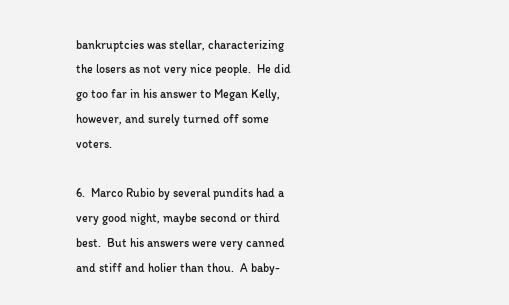bankruptcies was stellar, characterizing the losers as not very nice people.  He did go too far in his answer to Megan Kelly, however, and surely turned off some voters.

6.  Marco Rubio by several pundits had a very good night, maybe second or third best.  But his answers were very canned and stiff and holier than thou.  A baby-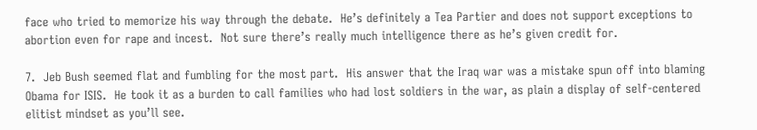face who tried to memorize his way through the debate.  He’s definitely a Tea Partier and does not support exceptions to abortion even for rape and incest.  Not sure there’s really much intelligence there as he’s given credit for.

7.  Jeb Bush seemed flat and fumbling for the most part.  His answer that the Iraq war was a mistake spun off into blaming Obama for ISIS.  He took it as a burden to call families who had lost soldiers in the war, as plain a display of self-centered elitist mindset as you’ll see.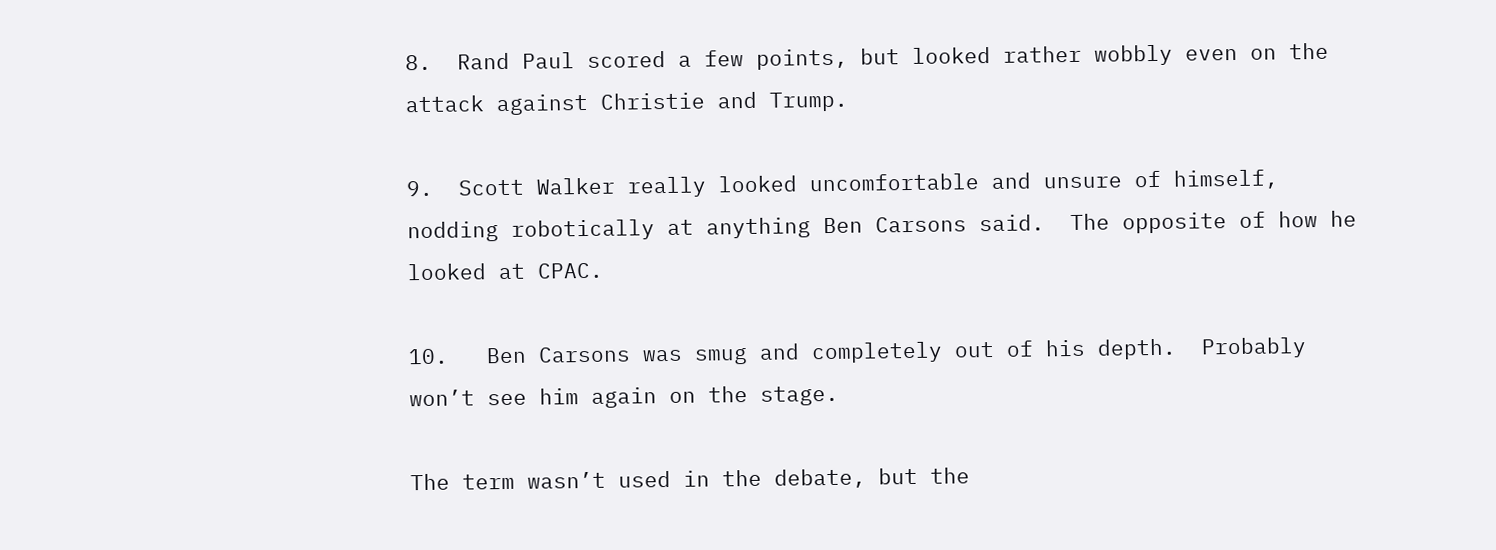8.  Rand Paul scored a few points, but looked rather wobbly even on the attack against Christie and Trump.

9.  Scott Walker really looked uncomfortable and unsure of himself, nodding robotically at anything Ben Carsons said.  The opposite of how he looked at CPAC.

10.   Ben Carsons was smug and completely out of his depth.  Probably won’t see him again on the stage.

The term wasn’t used in the debate, but the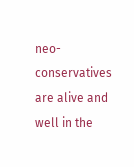neo-conservatives are alive and well in the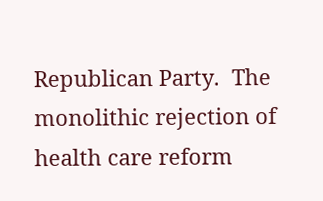Republican Party.  The monolithic rejection of health care reform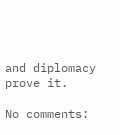and diplomacy prove it.

No comments: